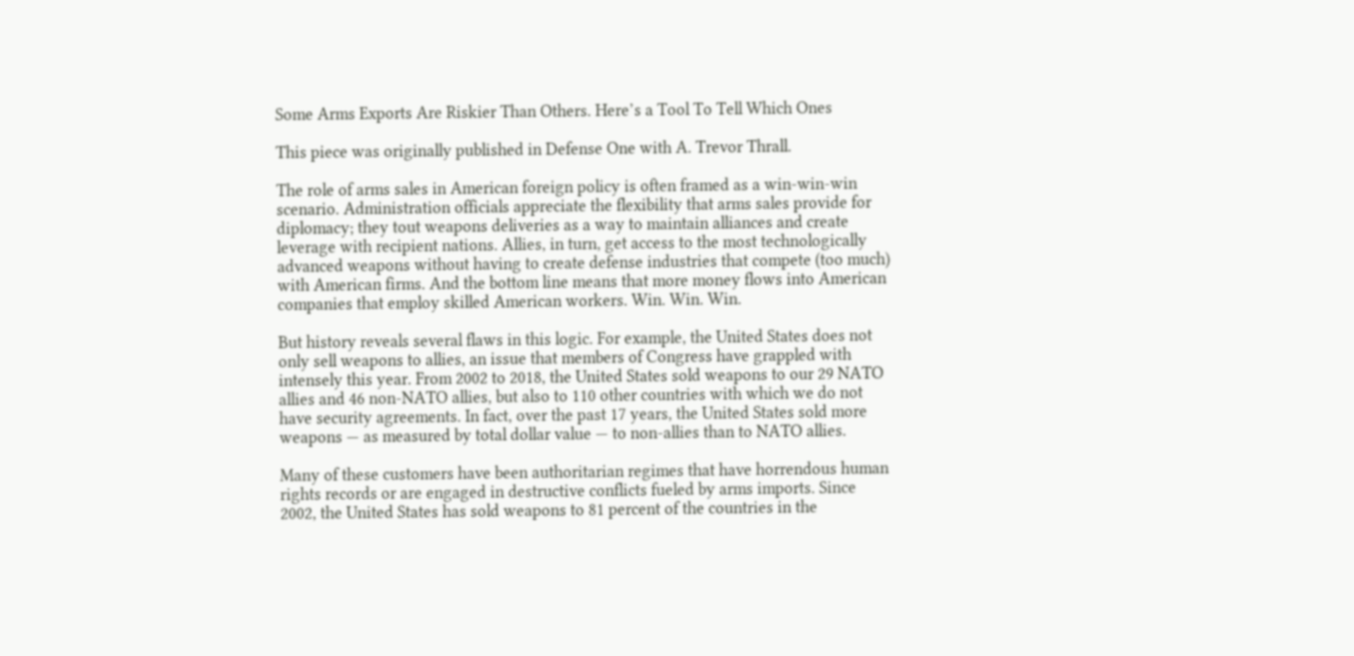Some Arms Exports Are Riskier Than Others. Here’s a Tool To Tell Which Ones

This piece was originally published in Defense One with A. Trevor Thrall.

The role of arms sales in American foreign policy is often framed as a win-win-win scenario. Administration officials appreciate the flexibility that arms sales provide for diplomacy; they tout weapons deliveries as a way to maintain alliances and create leverage with recipient nations. Allies, in turn, get access to the most technologically advanced weapons without having to create defense industries that compete (too much) with American firms. And the bottom line means that more money flows into American companies that employ skilled American workers. Win. Win. Win.

But history reveals several flaws in this logic. For example, the United States does not only sell weapons to allies, an issue that members of Congress have grappled with intensely this year. From 2002 to 2018, the United States sold weapons to our 29 NATO allies and 46 non-NATO allies, but also to 110 other countries with which we do not have security agreements. In fact, over the past 17 years, the United States sold more weapons — as measured by total dollar value — to non-allies than to NATO allies.

Many of these customers have been authoritarian regimes that have horrendous human rights records or are engaged in destructive conflicts fueled by arms imports. Since 2002, the United States has sold weapons to 81 percent of the countries in the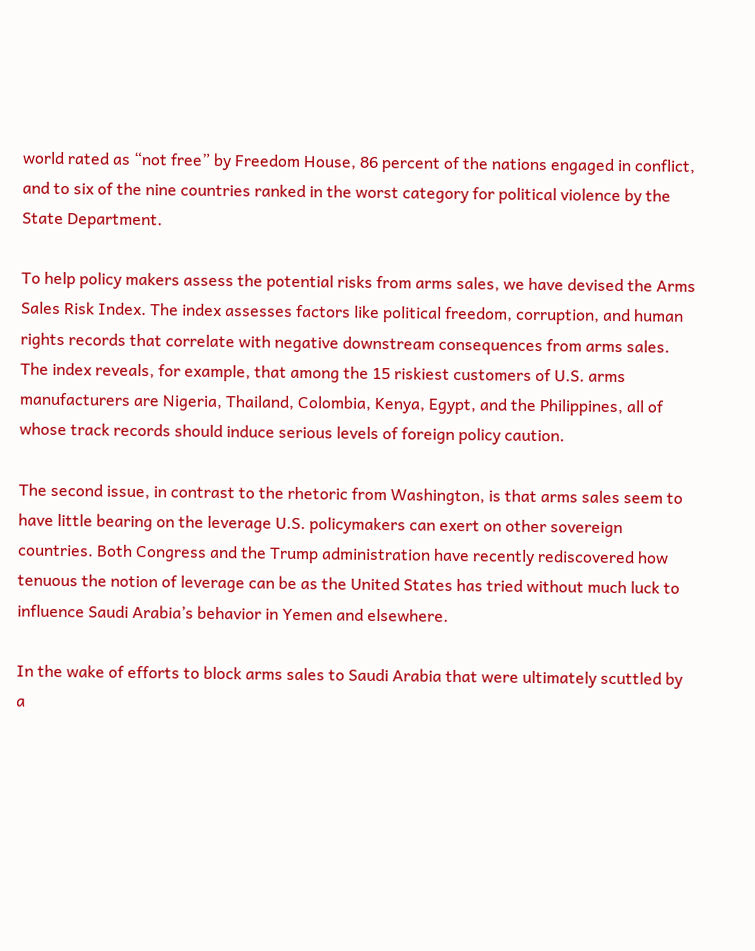world rated as “not free” by Freedom House, 86 percent of the nations engaged in conflict, and to six of the nine countries ranked in the worst category for political violence by the State Department.

To help policy makers assess the potential risks from arms sales, we have devised the Arms Sales Risk Index. The index assesses factors like political freedom, corruption, and human rights records that correlate with negative downstream consequences from arms sales. The index reveals, for example, that among the 15 riskiest customers of U.S. arms manufacturers are Nigeria, Thailand, Colombia, Kenya, Egypt, and the Philippines, all of whose track records should induce serious levels of foreign policy caution.

The second issue, in contrast to the rhetoric from Washington, is that arms sales seem to have little bearing on the leverage U.S. policymakers can exert on other sovereign countries. Both Congress and the Trump administration have recently rediscovered how tenuous the notion of leverage can be as the United States has tried without much luck to influence Saudi Arabia’s behavior in Yemen and elsewhere.

In the wake of efforts to block arms sales to Saudi Arabia that were ultimately scuttled by  a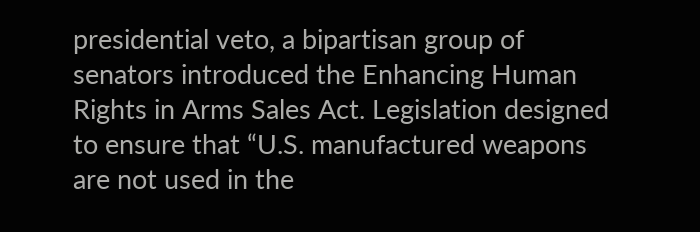presidential veto, a bipartisan group of senators introduced the Enhancing Human Rights in Arms Sales Act. Legislation designed to ensure that “U.S. manufactured weapons are not used in the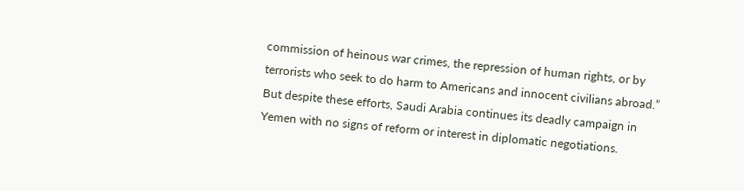commission of heinous war crimes, the repression of human rights, or by terrorists who seek to do harm to Americans and innocent civilians abroad.” But despite these efforts, Saudi Arabia continues its deadly campaign in Yemen with no signs of reform or interest in diplomatic negotiations.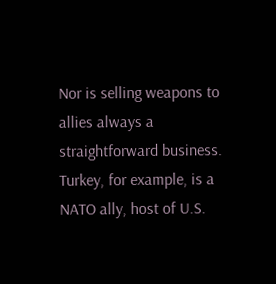Nor is selling weapons to allies always a straightforward business. Turkey, for example, is a NATO ally, host of U.S.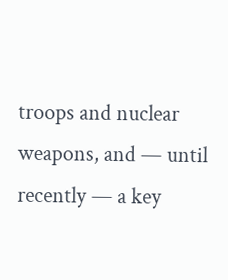troops and nuclear weapons, and — until recently — a key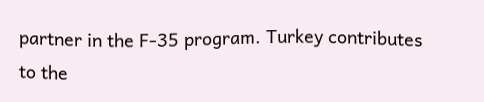partner in the F-35 program. Turkey contributes to the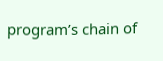program’s chain of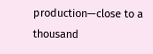production—close to a thousand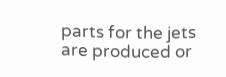parts for the jets are produced or